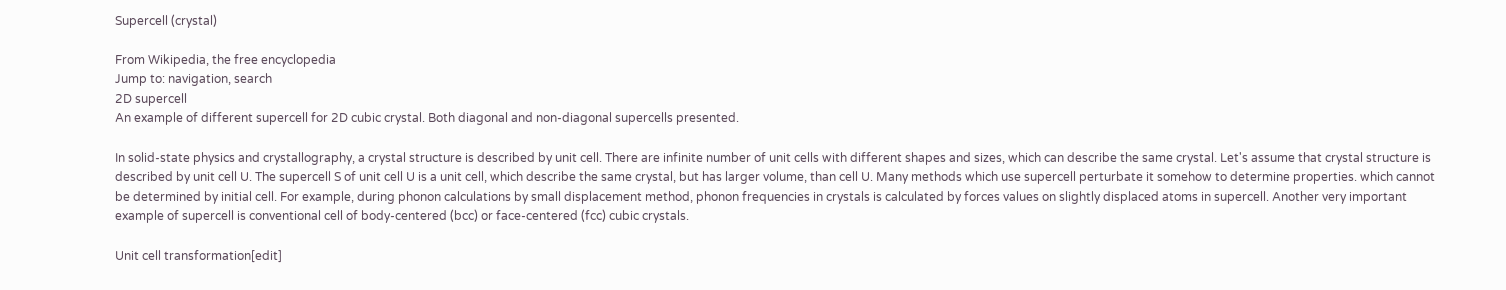Supercell (crystal)

From Wikipedia, the free encyclopedia
Jump to: navigation, search
2D supercell
An example of different supercell for 2D cubic crystal. Both diagonal and non-diagonal supercells presented.

In solid-state physics and crystallography, a crystal structure is described by unit cell. There are infinite number of unit cells with different shapes and sizes, which can describe the same crystal. Let's assume that crystal structure is described by unit cell U. The supercell S of unit cell U is a unit cell, which describe the same crystal, but has larger volume, than cell U. Many methods which use supercell perturbate it somehow to determine properties. which cannot be determined by initial cell. For example, during phonon calculations by small displacement method, phonon frequencies in crystals is calculated by forces values on slightly displaced atoms in supercell. Another very important example of supercell is conventional cell of body-centered (bcc) or face-centered (fcc) cubic crystals.

Unit cell transformation[edit]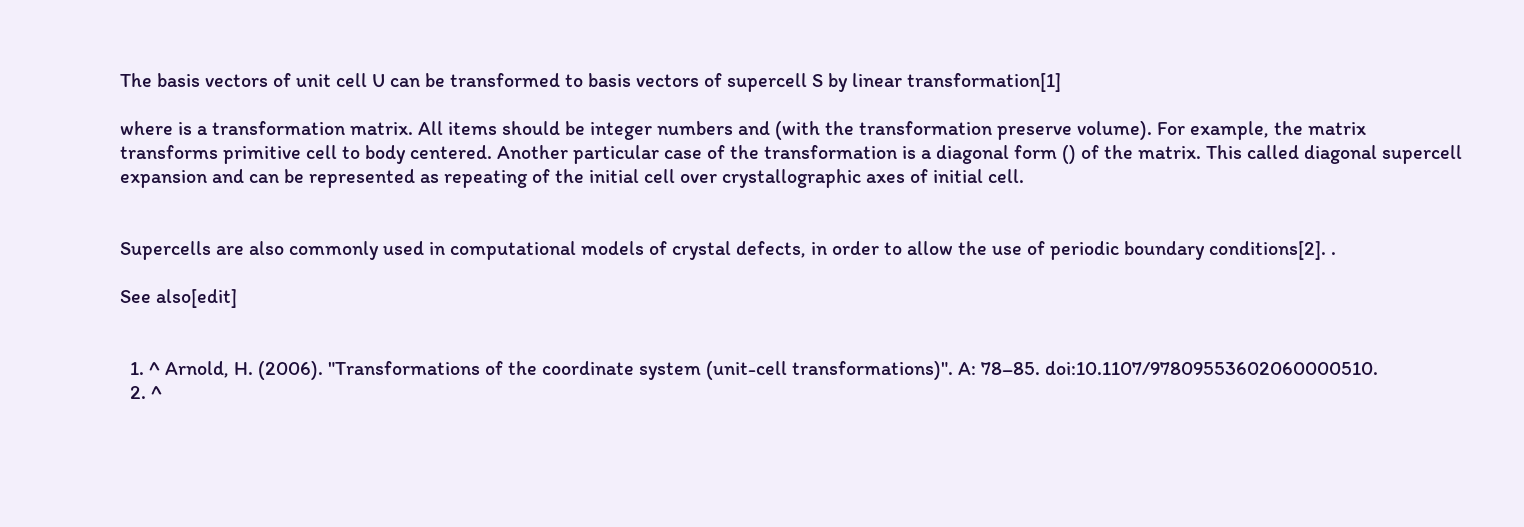The basis vectors of unit cell U can be transformed to basis vectors of supercell S by linear transformation[1]

where is a transformation matrix. All items should be integer numbers and (with the transformation preserve volume). For example, the matrix
transforms primitive cell to body centered. Another particular case of the transformation is a diagonal form () of the matrix. This called diagonal supercell expansion and can be represented as repeating of the initial cell over crystallographic axes of initial cell.


Supercells are also commonly used in computational models of crystal defects, in order to allow the use of periodic boundary conditions[2]. .

See also[edit]


  1. ^ Arnold, H. (2006). "Transformations of the coordinate system (unit-cell transformations)". A: 78–85. doi:10.1107/97809553602060000510.
  2. ^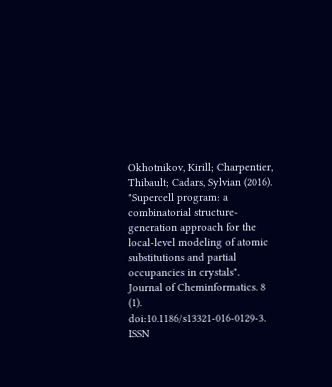Okhotnikov, Kirill; Charpentier, Thibault; Cadars, Sylvian (2016). "Supercell program: a combinatorial structure-generation approach for the local-level modeling of atomic substitutions and partial occupancies in crystals". Journal of Cheminformatics. 8 (1). doi:10.1186/s13321-016-0129-3. ISSN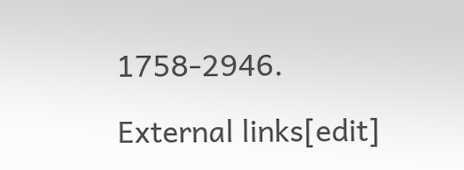1758-2946.

External links[edit]